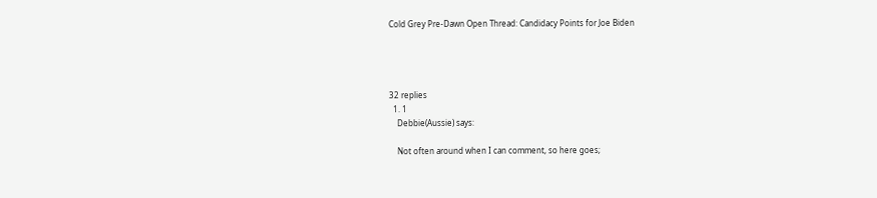Cold Grey Pre-Dawn Open Thread: Candidacy Points for Joe Biden




32 replies
  1. 1
    Debbie(Aussie) says:

    Not often around when I can comment, so here goes;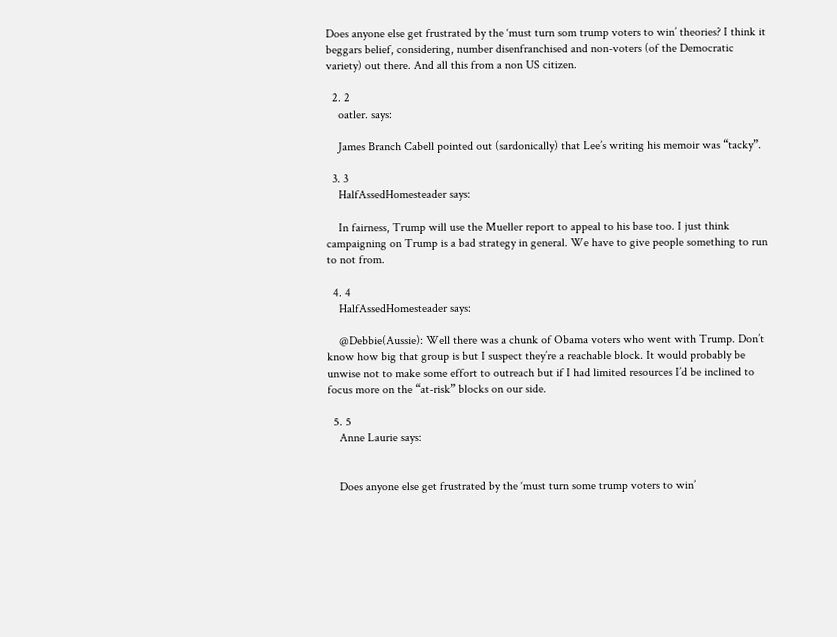Does anyone else get frustrated by the ‘must turn som trump voters to win’ theories? I think it beggars belief, considering, number disenfranchised and non-voters (of the Democratic variety) out there. And all this from a non US citizen.

  2. 2
    oatler. says:

    James Branch Cabell pointed out (sardonically) that Lee’s writing his memoir was “tacky”.

  3. 3
    HalfAssedHomesteader says:

    In fairness, Trump will use the Mueller report to appeal to his base too. I just think campaigning on Trump is a bad strategy in general. We have to give people something to run to not from.

  4. 4
    HalfAssedHomesteader says:

    @Debbie(Aussie): Well there was a chunk of Obama voters who went with Trump. Don’t know how big that group is but I suspect they’re a reachable block. It would probably be unwise not to make some effort to outreach but if I had limited resources I’d be inclined to focus more on the “at-risk” blocks on our side.

  5. 5
    Anne Laurie says:


    Does anyone else get frustrated by the ‘must turn some trump voters to win’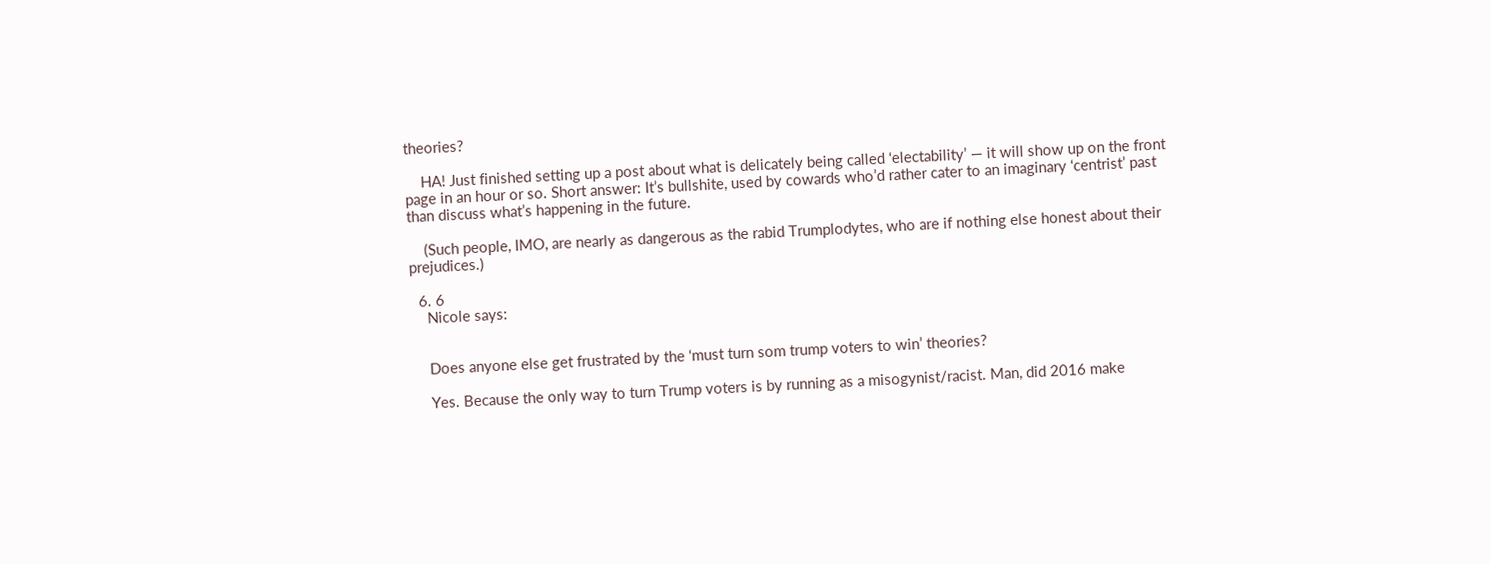theories?

    HA! Just finished setting up a post about what is delicately being called ‘electability’ — it will show up on the front page in an hour or so. Short answer: It’s bullshite, used by cowards who’d rather cater to an imaginary ‘centrist’ past than discuss what’s happening in the future.

    (Such people, IMO, are nearly as dangerous as the rabid Trumplodytes, who are if nothing else honest about their prejudices.)

  6. 6
    Nicole says:


    Does anyone else get frustrated by the ‘must turn som trump voters to win’ theories?

    Yes. Because the only way to turn Trump voters is by running as a misogynist/racist. Man, did 2016 make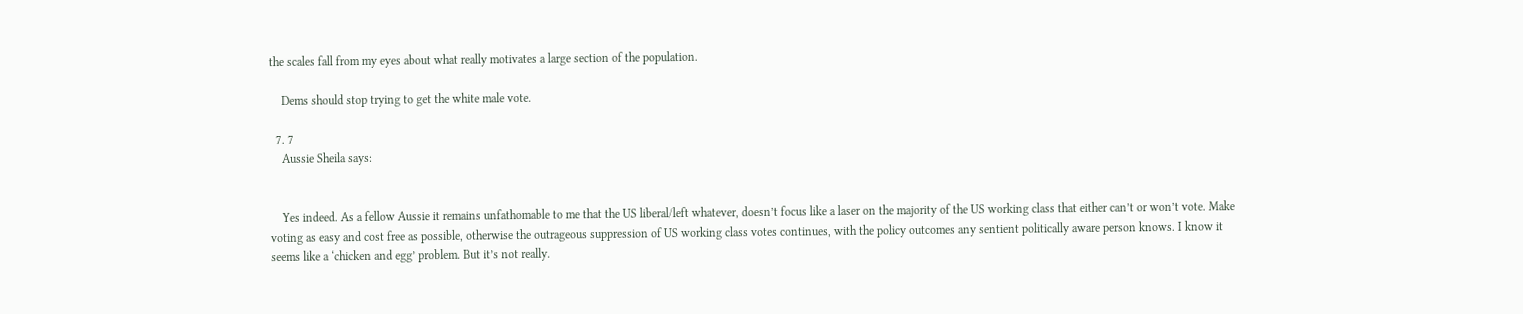the scales fall from my eyes about what really motivates a large section of the population.

    Dems should stop trying to get the white male vote.

  7. 7
    Aussie Sheila says:


    Yes indeed. As a fellow Aussie it remains unfathomable to me that the US liberal/left whatever, doesn’t focus like a laser on the majority of the US working class that either can’t or won’t vote. Make voting as easy and cost free as possible, otherwise the outrageous suppression of US working class votes continues, with the policy outcomes any sentient politically aware person knows. I know it seems like a ‘chicken and egg’ problem. But it’s not really.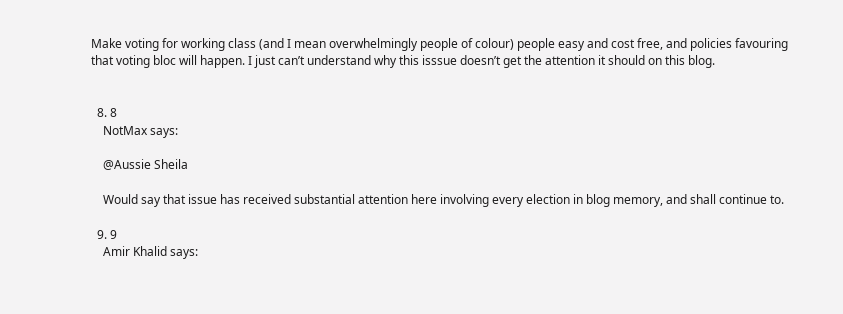Make voting for working class (and I mean overwhelmingly people of colour) people easy and cost free, and policies favouring that voting bloc will happen. I just can’t understand why this isssue doesn’t get the attention it should on this blog.


  8. 8
    NotMax says:

    @Aussie Sheila

    Would say that issue has received substantial attention here involving every election in blog memory, and shall continue to.

  9. 9
    Amir Khalid says: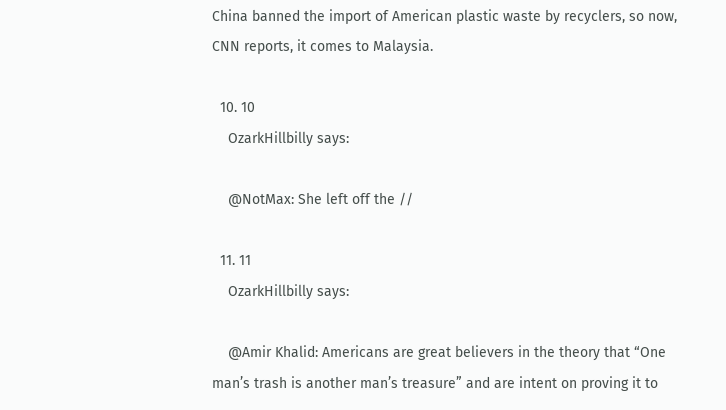China banned the import of American plastic waste by recyclers, so now, CNN reports, it comes to Malaysia.

  10. 10
    OzarkHillbilly says:

    @NotMax: She left off the //

  11. 11
    OzarkHillbilly says:

    @Amir Khalid: Americans are great believers in the theory that “One man’s trash is another man’s treasure” and are intent on proving it to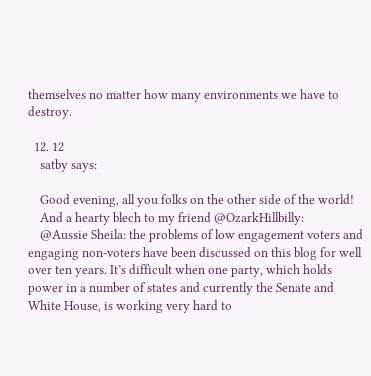themselves no matter how many environments we have to destroy.

  12. 12
    satby says:

    Good evening, all you folks on the other side of the world!
    And a hearty blech to my friend @OzarkHillbilly:
    @Aussie Sheila: the problems of low engagement voters and engaging non-voters have been discussed on this blog for well over ten years. It’s difficult when one party, which holds power in a number of states and currently the Senate and White House, is working very hard to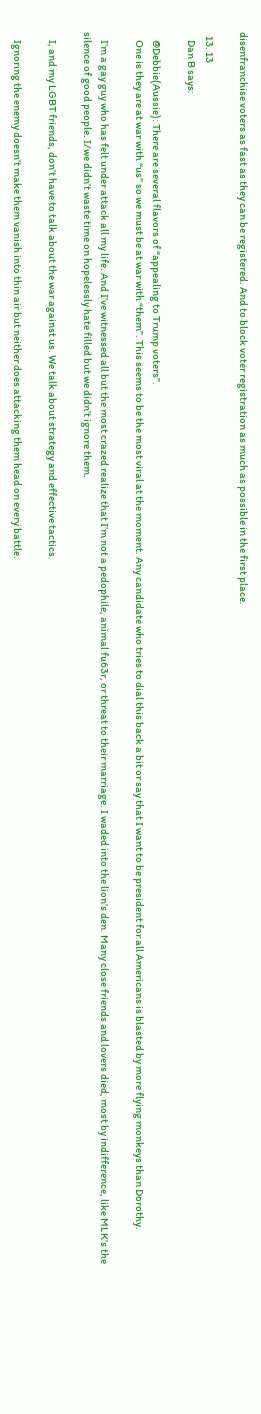disenfranchise voters as fast as they can be registered. And to block voter registration as much as possible in the first place.

  13. 13
    Dan B says:

    @Debbie(Aussie): There are several flavors of “appealing to Trump voters”.
    One is they are at war with “us” so we must be at war with “them”. This seems to be the most viral at the moment. Any candidate who tries to dial this back a bit or say that I want to be president for all Americans is blasted by more flying monkeys than Dorothy.

    I’m a gay guy who has felt under attack all my life. And I’ve witnessed all but the most crazed realize that I’m not a pedophile, animal fu63r, or threat to their marriage. I waded into the lion’s den. Many close friends and lovers died, most by indifference, like MLK’s the silence of good people. I/we didn’t waste time on hopelessly hate filled but we didn’t ignore them.

    I, and my LGBT friends, don’t have to talk about the war against us. We talk about strategy and effective tactics.

    Ignoring the enemy doesn’t make them vanish into thin air but neither does attacking them head on every battle.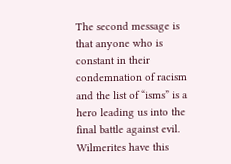The second message is that anyone who is constant in their condemnation of racism and the list of “isms” is a hero leading us into the final battle against evil. Wilmerites have this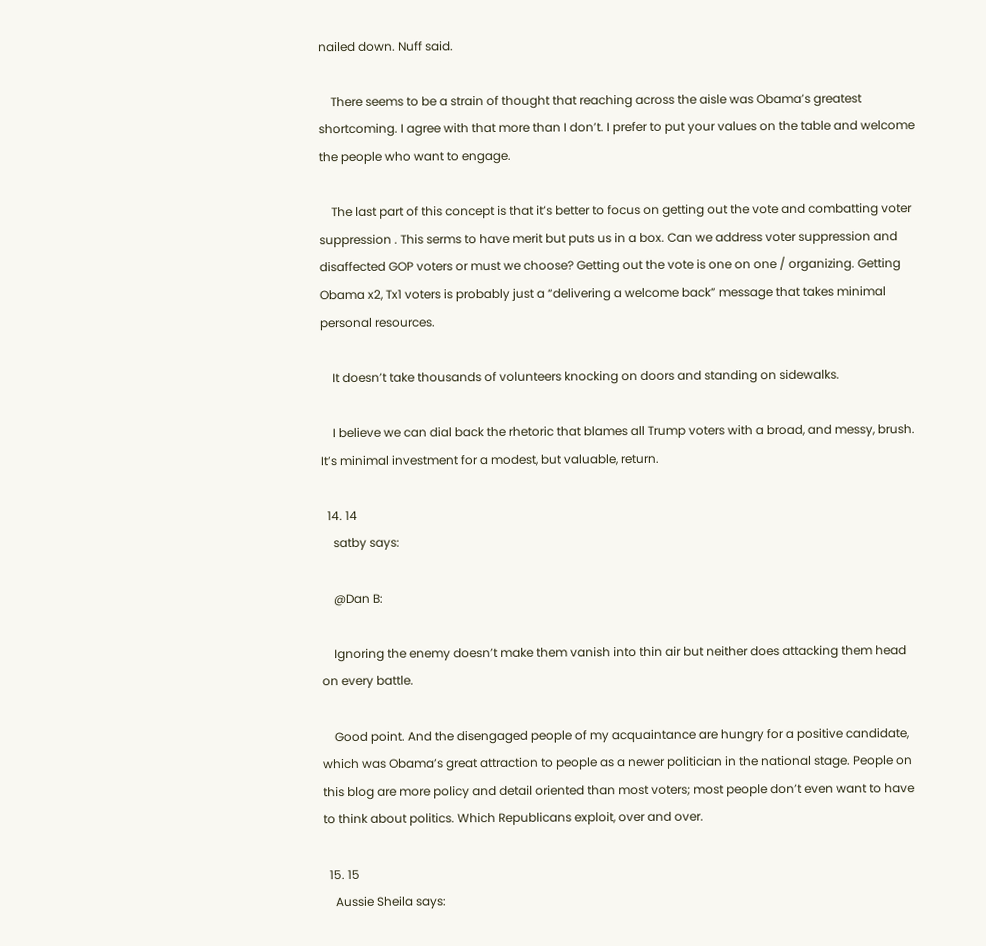nailed down. Nuff said.

    There seems to be a strain of thought that reaching across the aisle was Obama’s greatest shortcoming. I agree with that more than I don’t. I prefer to put your values on the table and welcome the people who want to engage.

    The last part of this concept is that it’s better to focus on getting out the vote and combatting voter suppression . This serms to have merit but puts us in a box. Can we address voter suppression and disaffected GOP voters or must we choose? Getting out the vote is one on one / organizing. Getting Obama x2, Tx1 voters is probably just a “delivering a welcome back” message that takes minimal personal resources.

    It doesn’t take thousands of volunteers knocking on doors and standing on sidewalks.

    I believe we can dial back the rhetoric that blames all Trump voters with a broad, and messy, brush. It’s minimal investment for a modest, but valuable, return.

  14. 14
    satby says:

    @Dan B:

    Ignoring the enemy doesn’t make them vanish into thin air but neither does attacking them head on every battle.

    Good point. And the disengaged people of my acquaintance are hungry for a positive candidate, which was Obama’s great attraction to people as a newer politician in the national stage. People on this blog are more policy and detail oriented than most voters; most people don’t even want to have to think about politics. Which Republicans exploit, over and over.

  15. 15
    Aussie Sheila says: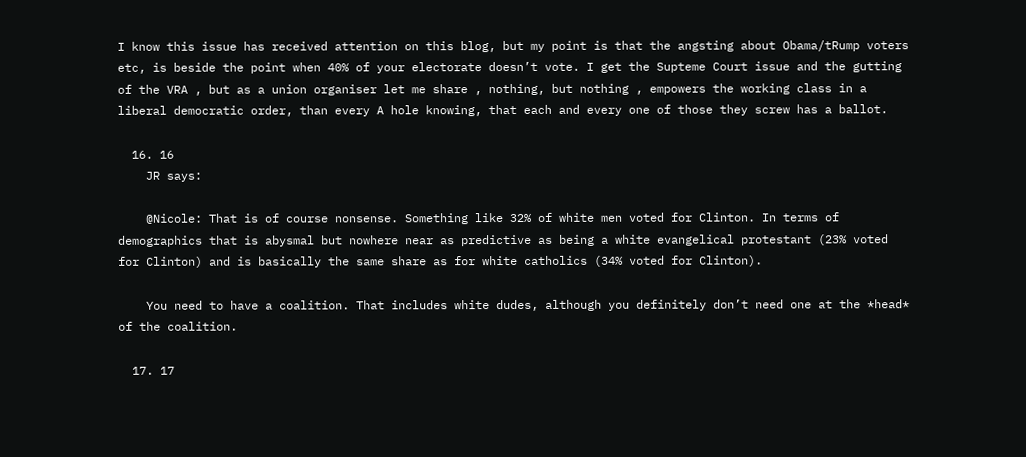I know this issue has received attention on this blog, but my point is that the angsting about Obama/tRump voters etc, is beside the point when 40% of your electorate doesn’t vote. I get the Supteme Court issue and the gutting of the VRA , but as a union organiser let me share , nothing, but nothing , empowers the working class in a liberal democratic order, than every A hole knowing, that each and every one of those they screw has a ballot.

  16. 16
    JR says:

    @Nicole: That is of course nonsense. Something like 32% of white men voted for Clinton. In terms of demographics that is abysmal but nowhere near as predictive as being a white evangelical protestant (23% voted for Clinton) and is basically the same share as for white catholics (34% voted for Clinton).

    You need to have a coalition. That includes white dudes, although you definitely don’t need one at the *head* of the coalition.

  17. 17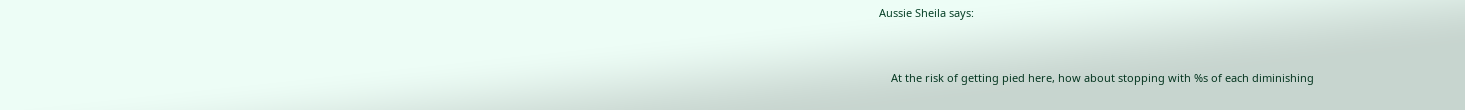Aussie Sheila says:


    At the risk of getting pied here, how about stopping with %s of each diminishing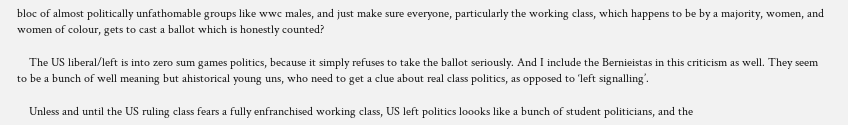bloc of almost politically unfathomable groups like wwc males, and just make sure everyone, particularly the working class, which happens to be by a majority, women, and women of colour, gets to cast a ballot which is honestly counted?

    The US liberal/left is into zero sum games politics, because it simply refuses to take the ballot seriously. And I include the Bernieistas in this criticism as well. They seem to be a bunch of well meaning but ahistorical young uns, who need to get a clue about real class politics, as opposed to ‘left signalling’.

    Unless and until the US ruling class fears a fully enfranchised working class, US left politics loooks like a bunch of student politicians, and the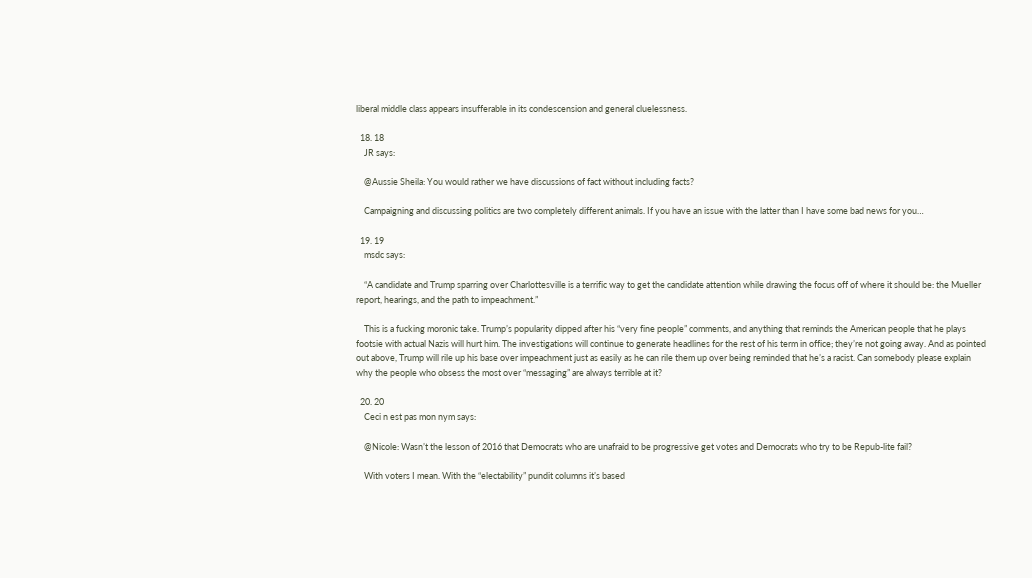liberal middle class appears insufferable in its condescension and general cluelessness.

  18. 18
    JR says:

    @Aussie Sheila: You would rather we have discussions of fact without including facts?

    Campaigning and discussing politics are two completely different animals. If you have an issue with the latter than I have some bad news for you…

  19. 19
    msdc says:

    “A candidate and Trump sparring over Charlottesville is a terrific way to get the candidate attention while drawing the focus off of where it should be: the Mueller report, hearings, and the path to impeachment.”

    This is a fucking moronic take. Trump’s popularity dipped after his “very fine people” comments, and anything that reminds the American people that he plays footsie with actual Nazis will hurt him. The investigations will continue to generate headlines for the rest of his term in office; they’re not going away. And as pointed out above, Trump will rile up his base over impeachment just as easily as he can rile them up over being reminded that he’s a racist. Can somebody please explain why the people who obsess the most over “messaging” are always terrible at it?

  20. 20
    Ceci n est pas mon nym says:

    @Nicole: Wasn’t the lesson of 2016 that Democrats who are unafraid to be progressive get votes and Democrats who try to be Repub-lite fail?

    With voters I mean. With the “electability” pundit columns it’s based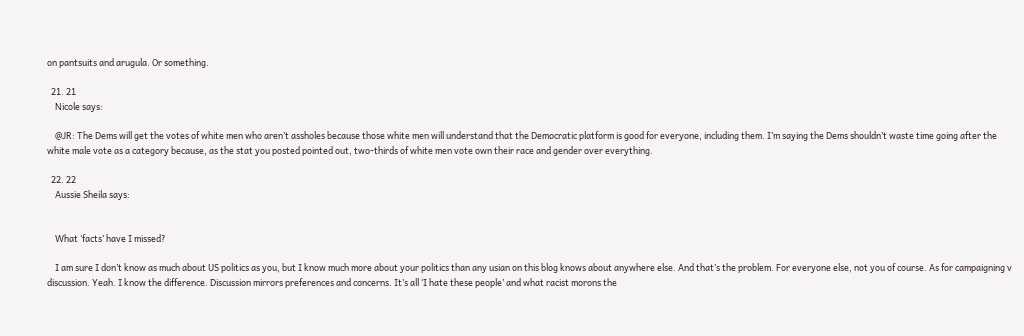on pantsuits and arugula. Or something.

  21. 21
    Nicole says:

    @JR: The Dems will get the votes of white men who aren’t assholes because those white men will understand that the Democratic platform is good for everyone, including them. I’m saying the Dems shouldn’t waste time going after the white male vote as a category because, as the stat you posted pointed out, two-thirds of white men vote own their race and gender over everything.

  22. 22
    Aussie Sheila says:


    What ‘facts’ have I missed?

    I am sure I don’t know as much about US politics as you, but I know much more about your politics than any usian on this blog knows about anywhere else. And that’s the problem. For everyone else, not you of course. As for campaigning v discussion. Yeah. I know the difference. Discussion mirrors preferences and concerns. It’s all ‘I hate these people’ and what racist morons the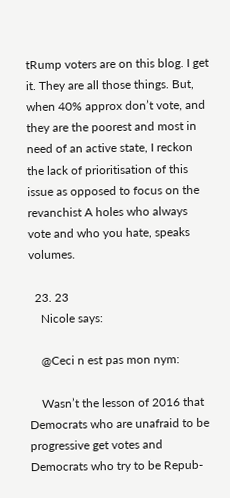tRump voters are on this blog. I get it. They are all those things. But, when 40% approx don’t vote, and they are the poorest and most in need of an active state, I reckon the lack of prioritisation of this issue as opposed to focus on the revanchist A holes who always vote and who you hate, speaks volumes.

  23. 23
    Nicole says:

    @Ceci n est pas mon nym:

    Wasn’t the lesson of 2016 that Democrats who are unafraid to be progressive get votes and Democrats who try to be Repub-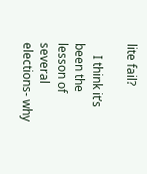lite fail?

    I think it’s been the lesson of several elections- why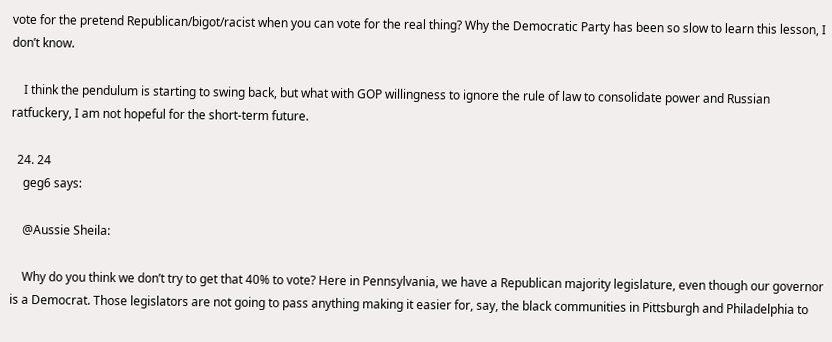vote for the pretend Republican/bigot/racist when you can vote for the real thing? Why the Democratic Party has been so slow to learn this lesson, I don’t know.

    I think the pendulum is starting to swing back, but what with GOP willingness to ignore the rule of law to consolidate power and Russian ratfuckery, I am not hopeful for the short-term future.

  24. 24
    geg6 says:

    @Aussie Sheila:

    Why do you think we don’t try to get that 40% to vote? Here in Pennsylvania, we have a Republican majority legislature, even though our governor is a Democrat. Those legislators are not going to pass anything making it easier for, say, the black communities in Pittsburgh and Philadelphia to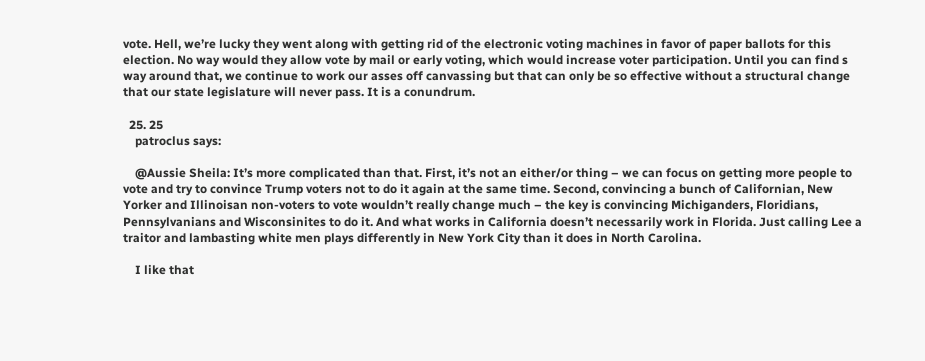vote. Hell, we’re lucky they went along with getting rid of the electronic voting machines in favor of paper ballots for this election. No way would they allow vote by mail or early voting, which would increase voter participation. Until you can find s way around that, we continue to work our asses off canvassing but that can only be so effective without a structural change that our state legislature will never pass. It is a conundrum.

  25. 25
    patroclus says:

    @Aussie Sheila: It’s more complicated than that. First, it’s not an either/or thing – we can focus on getting more people to vote and try to convince Trump voters not to do it again at the same time. Second, convincing a bunch of Californian, New Yorker and Illinoisan non-voters to vote wouldn’t really change much – the key is convincing Michiganders, Floridians, Pennsylvanians and Wisconsinites to do it. And what works in California doesn’t necessarily work in Florida. Just calling Lee a traitor and lambasting white men plays differently in New York City than it does in North Carolina.

    I like that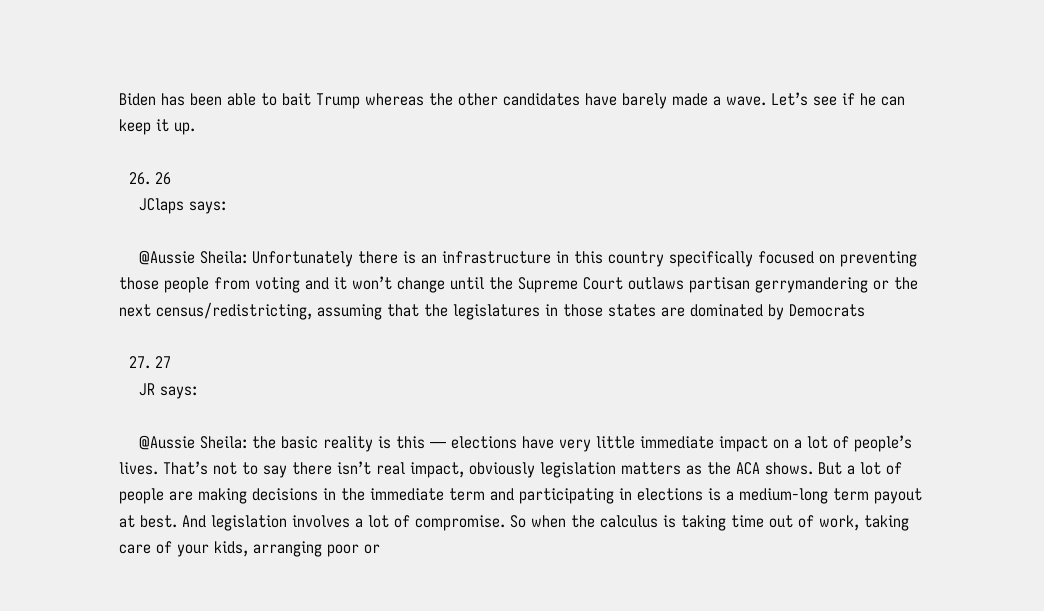Biden has been able to bait Trump whereas the other candidates have barely made a wave. Let’s see if he can keep it up.

  26. 26
    JClaps says:

    @Aussie Sheila: Unfortunately there is an infrastructure in this country specifically focused on preventing those people from voting and it won’t change until the Supreme Court outlaws partisan gerrymandering or the next census/redistricting, assuming that the legislatures in those states are dominated by Democrats

  27. 27
    JR says:

    @Aussie Sheila: the basic reality is this — elections have very little immediate impact on a lot of people’s lives. That’s not to say there isn’t real impact, obviously legislation matters as the ACA shows. But a lot of people are making decisions in the immediate term and participating in elections is a medium-long term payout at best. And legislation involves a lot of compromise. So when the calculus is taking time out of work, taking care of your kids, arranging poor or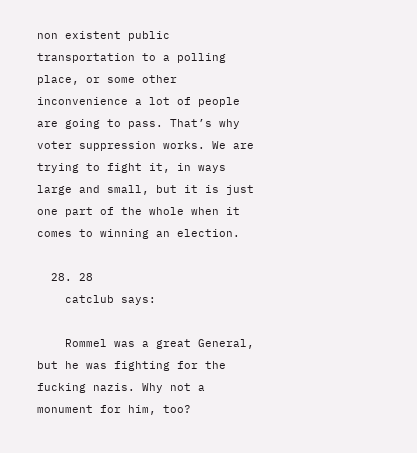non existent public transportation to a polling place, or some other inconvenience a lot of people are going to pass. That’s why voter suppression works. We are trying to fight it, in ways large and small, but it is just one part of the whole when it comes to winning an election.

  28. 28
    catclub says:

    Rommel was a great General, but he was fighting for the fucking nazis. Why not a monument for him, too?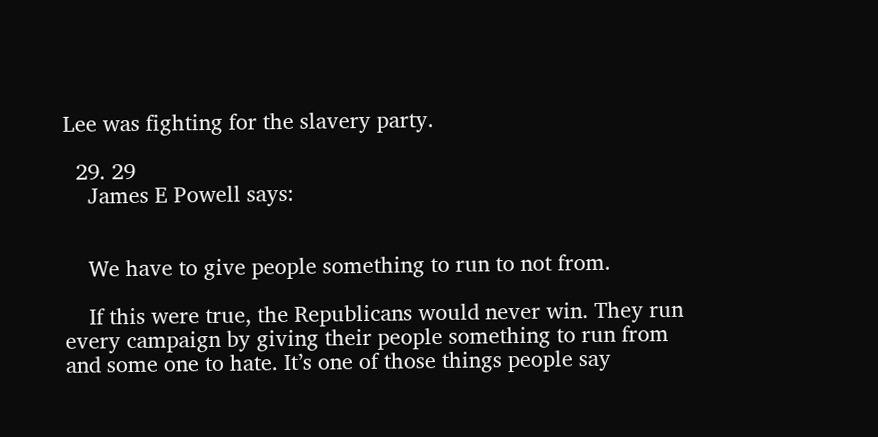Lee was fighting for the slavery party.

  29. 29
    James E Powell says:


    We have to give people something to run to not from.

    If this were true, the Republicans would never win. They run every campaign by giving their people something to run from and some one to hate. It’s one of those things people say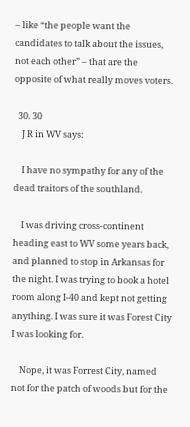– like “the people want the candidates to talk about the issues, not each other” – that are the opposite of what really moves voters.

  30. 30
    J R in WV says:

    I have no sympathy for any of the dead traitors of the southland.

    I was driving cross-continent heading east to WV some years back, and planned to stop in Arkansas for the night. I was trying to book a hotel room along I-40 and kept not getting anything. I was sure it was Forest City I was looking for.

    Nope, it was Forrest City, named not for the patch of woods but for the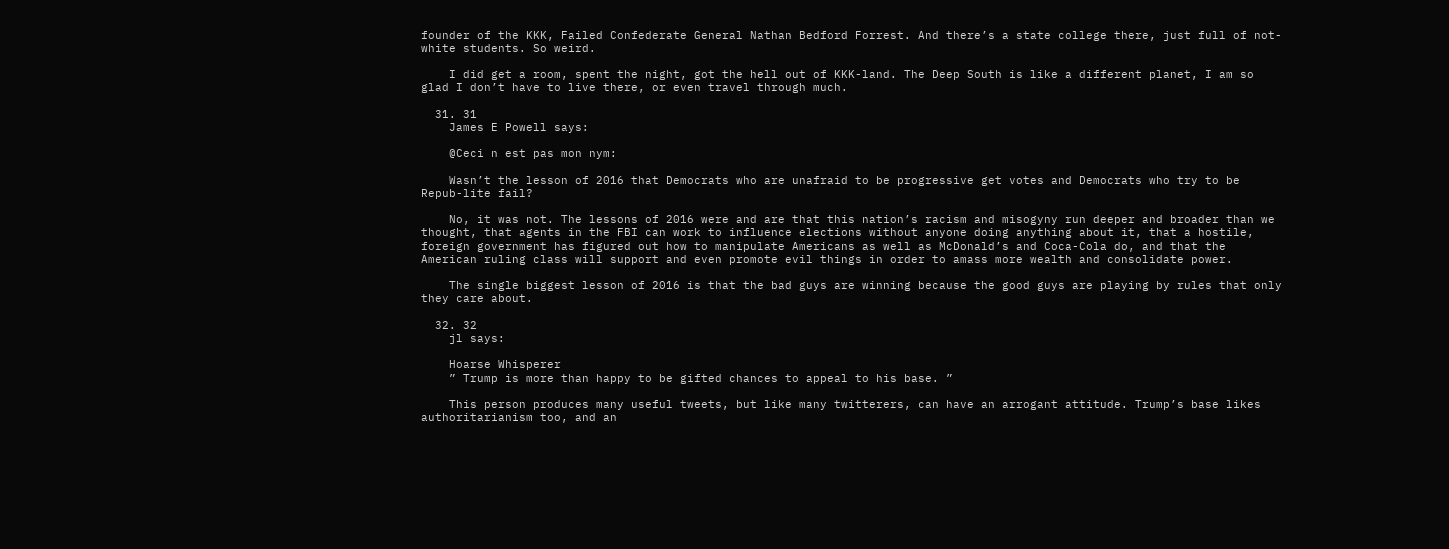founder of the KKK, Failed Confederate General Nathan Bedford Forrest. And there’s a state college there, just full of not-white students. So weird.

    I did get a room, spent the night, got the hell out of KKK-land. The Deep South is like a different planet, I am so glad I don’t have to live there, or even travel through much.

  31. 31
    James E Powell says:

    @Ceci n est pas mon nym:

    Wasn’t the lesson of 2016 that Democrats who are unafraid to be progressive get votes and Democrats who try to be Repub-lite fail?

    No, it was not. The lessons of 2016 were and are that this nation’s racism and misogyny run deeper and broader than we thought, that agents in the FBI can work to influence elections without anyone doing anything about it, that a hostile, foreign government has figured out how to manipulate Americans as well as McDonald’s and Coca-Cola do, and that the American ruling class will support and even promote evil things in order to amass more wealth and consolidate power.

    The single biggest lesson of 2016 is that the bad guys are winning because the good guys are playing by rules that only they care about.

  32. 32
    jl says:

    Hoarse Whisperer
    ” Trump is more than happy to be gifted chances to appeal to his base. ”

    This person produces many useful tweets, but like many twitterers, can have an arrogant attitude. Trump’s base likes authoritarianism too, and an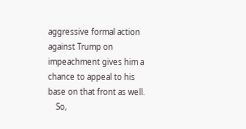aggressive formal action against Trump on impeachment gives him a chance to appeal to his base on that front as well.
    So,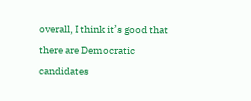overall, I think it’s good that there are Democratic candidates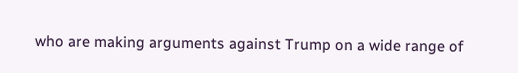who are making arguments against Trump on a wide range of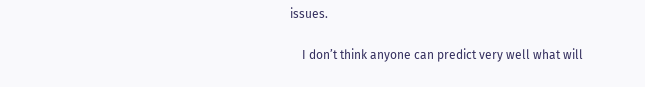issues.

    I don’t think anyone can predict very well what will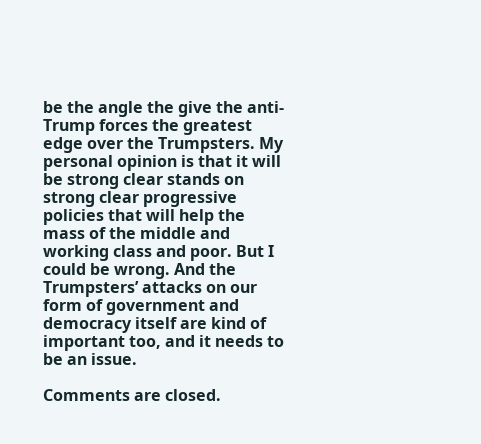be the angle the give the anti-Trump forces the greatest edge over the Trumpsters. My personal opinion is that it will be strong clear stands on strong clear progressive policies that will help the mass of the middle and working class and poor. But I could be wrong. And the Trumpsters’ attacks on our form of government and democracy itself are kind of important too, and it needs to be an issue.

Comments are closed.